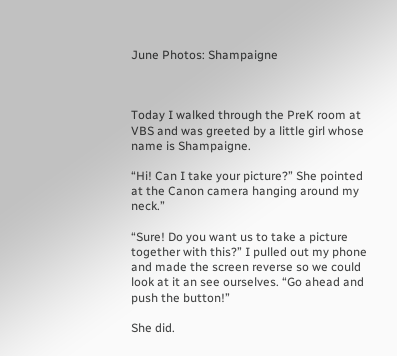June Photos: Shampaigne



Today I walked through the PreK room at VBS and was greeted by a little girl whose name is Shampaigne.

“Hi! Can I take your picture?” She pointed at the Canon camera hanging around my neck.”

“Sure! Do you want us to take a picture together with this?” I pulled out my phone and made the screen reverse so we could look at it an see ourselves. “Go ahead and push the button!”

She did.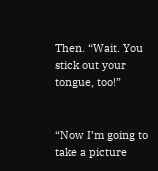Then. “Wait. You stick out your tongue, too!”


“Now I’m going to take a picture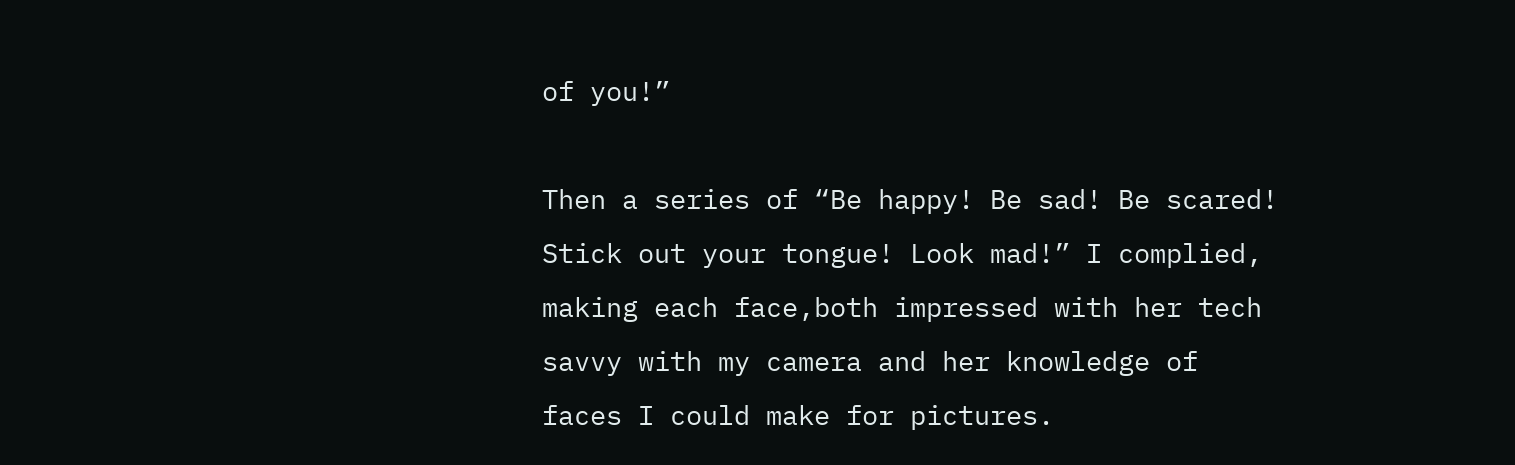of you!”

Then a series of “Be happy! Be sad! Be scared! Stick out your tongue! Look mad!” I complied, making each face,both impressed with her tech  savvy with my camera and her knowledge of faces I could make for pictures.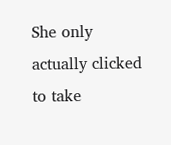She only actually clicked to take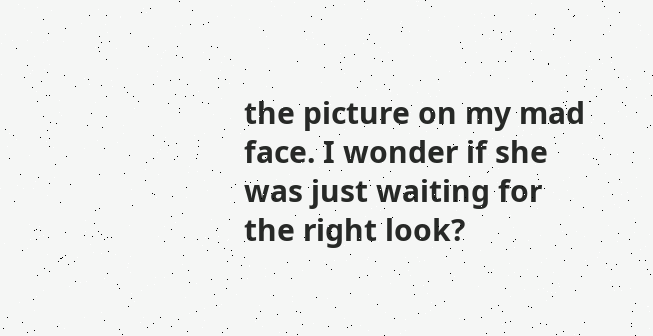the picture on my mad face. I wonder if she was just waiting for the right look?